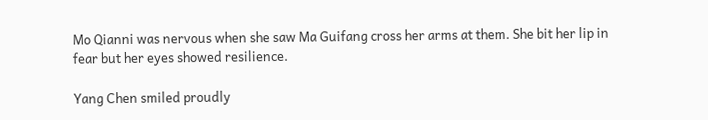Mo Qianni was nervous when she saw Ma Guifang cross her arms at them. She bit her lip in fear but her eyes showed resilience.

Yang Chen smiled proudly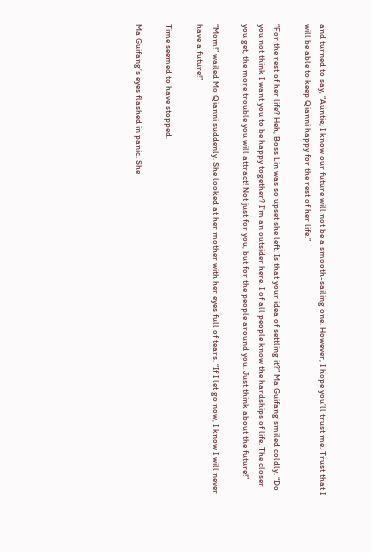and turned to say, “Auntie, I know our future will not be a smooth-sailing one. However, I hope you’ll trust me. Trust that I will be able to keep Qianni happy for the rest of her life.”

“For the rest of her life? Heh, Boss Lin was so upset she left. Is that your idea of settling it?” Ma Guifang smiled coldly. “Do you not think I want you to be happy together? I’m an outsider here. I of all people know the hardships of life. The closer you get, the more trouble you will attract! Not just for you, but for the people around you. Just think about the future!”

“Mom!” wailed Mo Qianni suddenly. She looked at her mother with her eyes full of tears. “If I let go now, I know I will never have a future!”

Time seemed to have stopped.

Ma Guifang’s eyes flashed in panic. She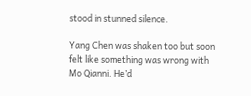stood in stunned silence.

Yang Chen was shaken too but soon felt like something was wrong with Mo Qianni. He’d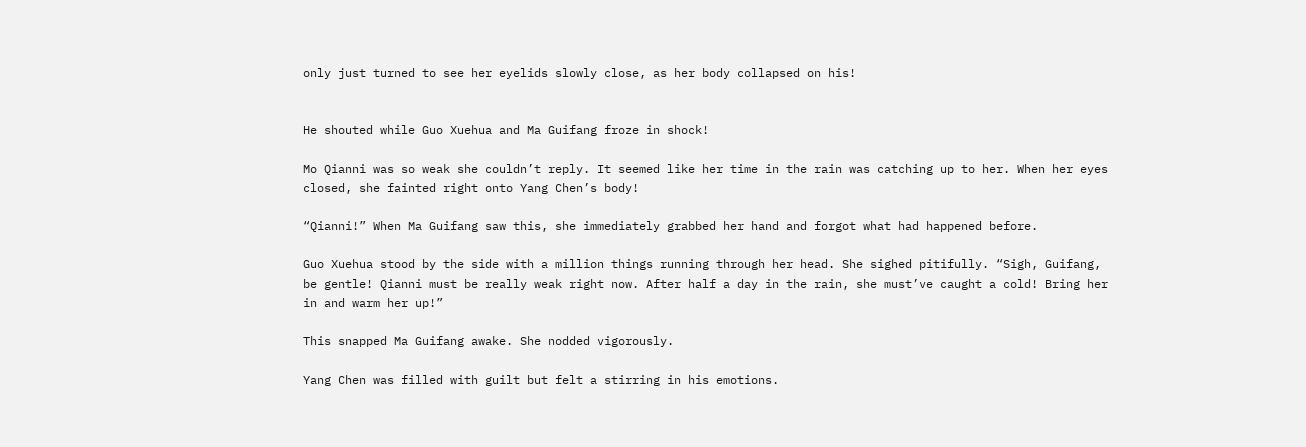only just turned to see her eyelids slowly close, as her body collapsed on his!


He shouted while Guo Xuehua and Ma Guifang froze in shock!

Mo Qianni was so weak she couldn’t reply. It seemed like her time in the rain was catching up to her. When her eyes closed, she fainted right onto Yang Chen’s body!

“Qianni!” When Ma Guifang saw this, she immediately grabbed her hand and forgot what had happened before.

Guo Xuehua stood by the side with a million things running through her head. She sighed pitifully. “Sigh, Guifang, be gentle! Qianni must be really weak right now. After half a day in the rain, she must’ve caught a cold! Bring her in and warm her up!”

This snapped Ma Guifang awake. She nodded vigorously.

Yang Chen was filled with guilt but felt a stirring in his emotions.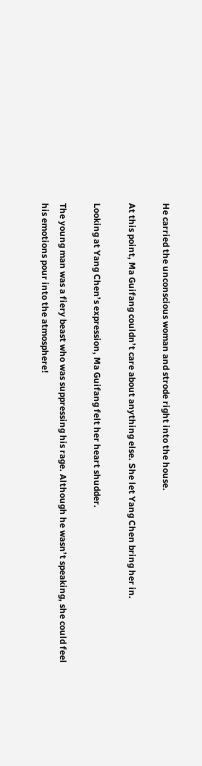He carried the unconscious woman and strode right into the house.

At this point, Ma Guifang couldn’t care about anything else. She let Yang Chen bring her in.

Looking at Yang Chen’s expression, Ma Guifang felt her heart shudder.

The young man was a fiery beast who was suppressing his rage. Although he wasn’t speaking, she could feel his emotions pour into the atmosphere!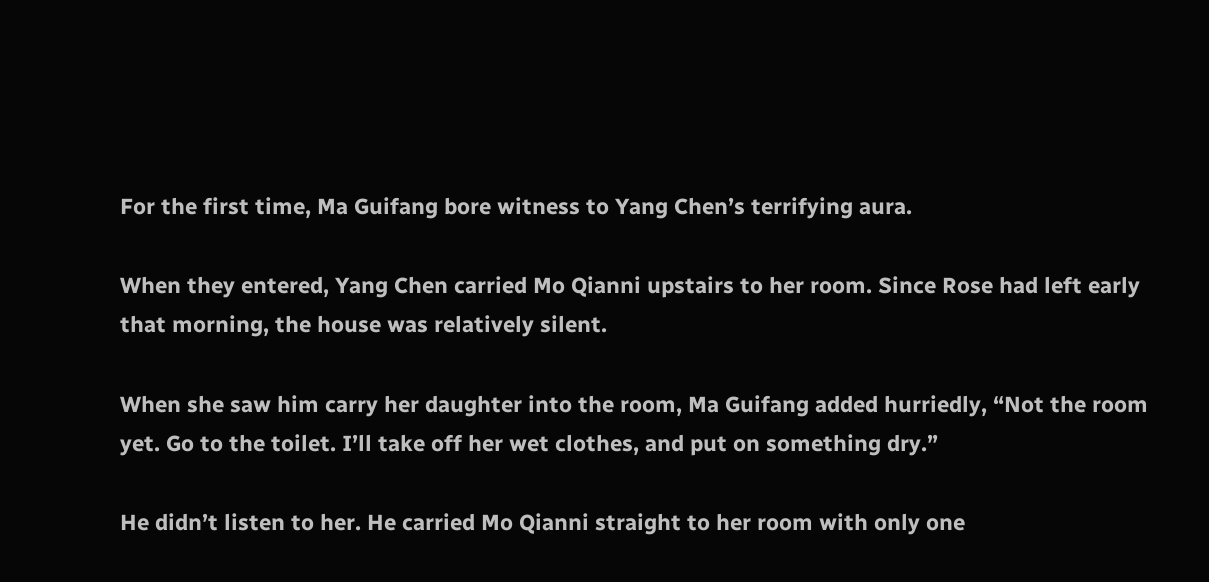For the first time, Ma Guifang bore witness to Yang Chen’s terrifying aura.

When they entered, Yang Chen carried Mo Qianni upstairs to her room. Since Rose had left early that morning, the house was relatively silent.

When she saw him carry her daughter into the room, Ma Guifang added hurriedly, “Not the room yet. Go to the toilet. I’ll take off her wet clothes, and put on something dry.”

He didn’t listen to her. He carried Mo Qianni straight to her room with only one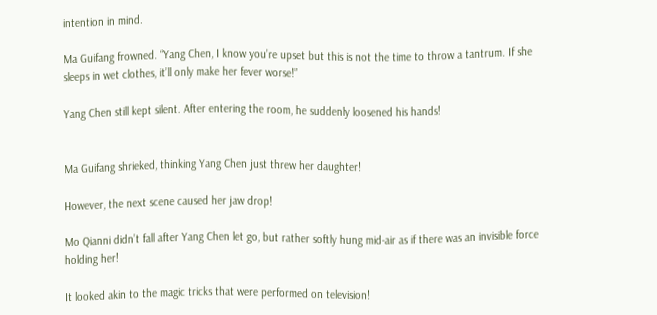intention in mind.

Ma Guifang frowned. “Yang Chen, I know you’re upset but this is not the time to throw a tantrum. If she sleeps in wet clothes, it’ll only make her fever worse!”

Yang Chen still kept silent. After entering the room, he suddenly loosened his hands!


Ma Guifang shrieked, thinking Yang Chen just threw her daughter!

However, the next scene caused her jaw drop!

Mo Qianni didn’t fall after Yang Chen let go, but rather softly hung mid-air as if there was an invisible force holding her!

It looked akin to the magic tricks that were performed on television!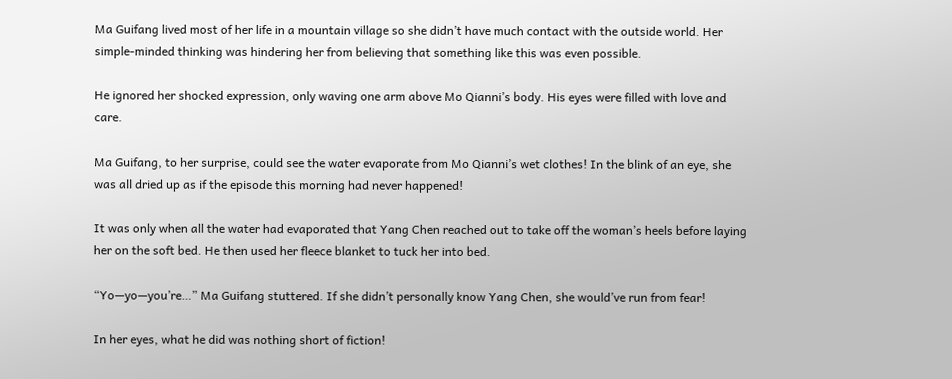Ma Guifang lived most of her life in a mountain village so she didn’t have much contact with the outside world. Her simple-minded thinking was hindering her from believing that something like this was even possible.

He ignored her shocked expression, only waving one arm above Mo Qianni’s body. His eyes were filled with love and care.

Ma Guifang, to her surprise, could see the water evaporate from Mo Qianni’s wet clothes! In the blink of an eye, she was all dried up as if the episode this morning had never happened!

It was only when all the water had evaporated that Yang Chen reached out to take off the woman’s heels before laying her on the soft bed. He then used her fleece blanket to tuck her into bed.

“Yo—yo—you’re…” Ma Guifang stuttered. If she didn’t personally know Yang Chen, she would’ve run from fear!

In her eyes, what he did was nothing short of fiction!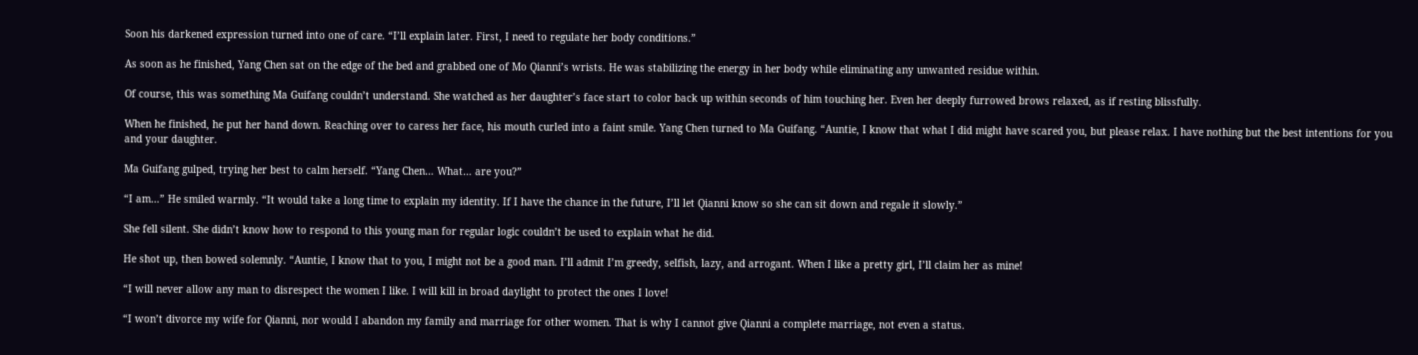Soon his darkened expression turned into one of care. “I’ll explain later. First, I need to regulate her body conditions.”

As soon as he finished, Yang Chen sat on the edge of the bed and grabbed one of Mo Qianni’s wrists. He was stabilizing the energy in her body while eliminating any unwanted residue within.

Of course, this was something Ma Guifang couldn’t understand. She watched as her daughter’s face start to color back up within seconds of him touching her. Even her deeply furrowed brows relaxed, as if resting blissfully.

When he finished, he put her hand down. Reaching over to caress her face, his mouth curled into a faint smile. Yang Chen turned to Ma Guifang. “Auntie, I know that what I did might have scared you, but please relax. I have nothing but the best intentions for you and your daughter.

Ma Guifang gulped, trying her best to calm herself. “Yang Chen… What… are you?”

“I am…” He smiled warmly. “It would take a long time to explain my identity. If I have the chance in the future, I’ll let Qianni know so she can sit down and regale it slowly.”

She fell silent. She didn’t know how to respond to this young man for regular logic couldn’t be used to explain what he did.

He shot up, then bowed solemnly. “Auntie, I know that to you, I might not be a good man. I’ll admit I’m greedy, selfish, lazy, and arrogant. When I like a pretty girl, I’ll claim her as mine!

“I will never allow any man to disrespect the women I like. I will kill in broad daylight to protect the ones I love!

“I won’t divorce my wife for Qianni, nor would I abandon my family and marriage for other women. That is why I cannot give Qianni a complete marriage, not even a status.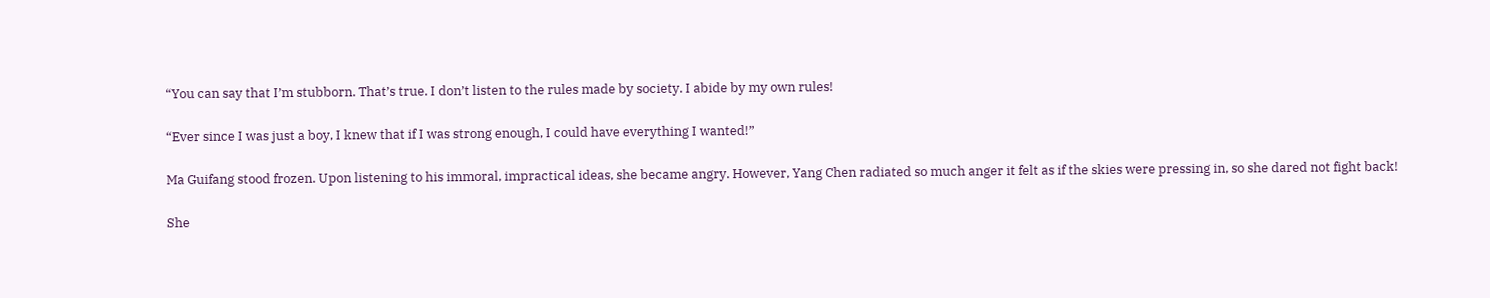“You can say that I’m stubborn. That’s true. I don’t listen to the rules made by society. I abide by my own rules!

“Ever since I was just a boy, I knew that if I was strong enough, I could have everything I wanted!”

Ma Guifang stood frozen. Upon listening to his immoral, impractical ideas, she became angry. However, Yang Chen radiated so much anger it felt as if the skies were pressing in, so she dared not fight back!

She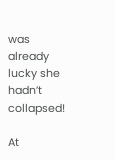was already lucky she hadn’t collapsed!

At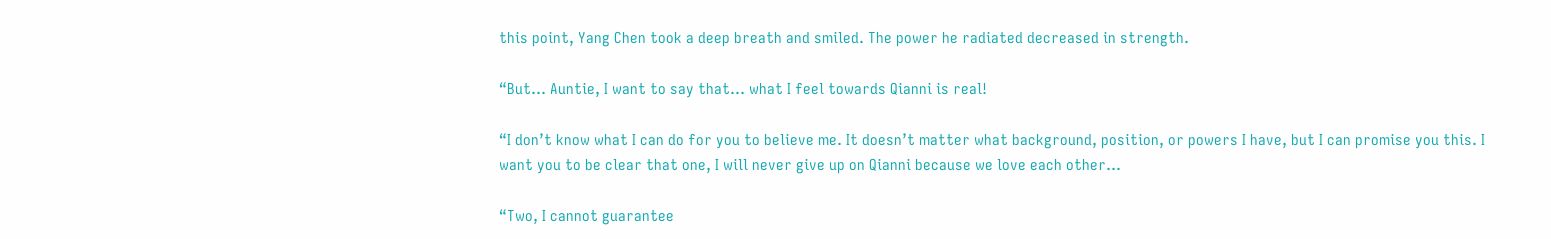this point, Yang Chen took a deep breath and smiled. The power he radiated decreased in strength.

“But… Auntie, I want to say that… what I feel towards Qianni is real!

“I don’t know what I can do for you to believe me. It doesn’t matter what background, position, or powers I have, but I can promise you this. I want you to be clear that one, I will never give up on Qianni because we love each other…

“Two, I cannot guarantee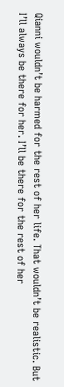Qianni wouldn’t be harmed for the rest of her life. That wouldn’t be realistic. But I’ll always be there for her. I’ll be there for the rest of her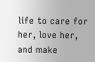life to care for her, love her, and make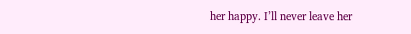her happy. I’ll never leave her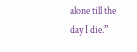alone till the day I die.”